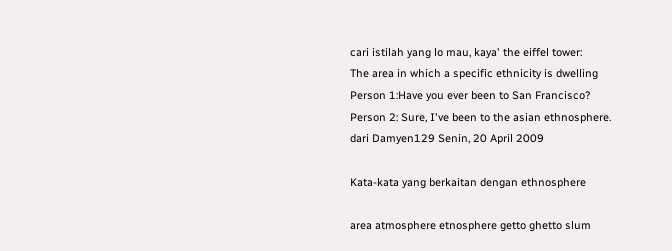cari istilah yang lo mau, kaya' the eiffel tower:
The area in which a specific ethnicity is dwelling
Person 1:Have you ever been to San Francisco?
Person 2: Sure, I've been to the asian ethnosphere.
dari Damyen129 Senin, 20 April 2009

Kata-kata yang berkaitan dengan ethnosphere

area atmosphere etnosphere getto ghetto slum